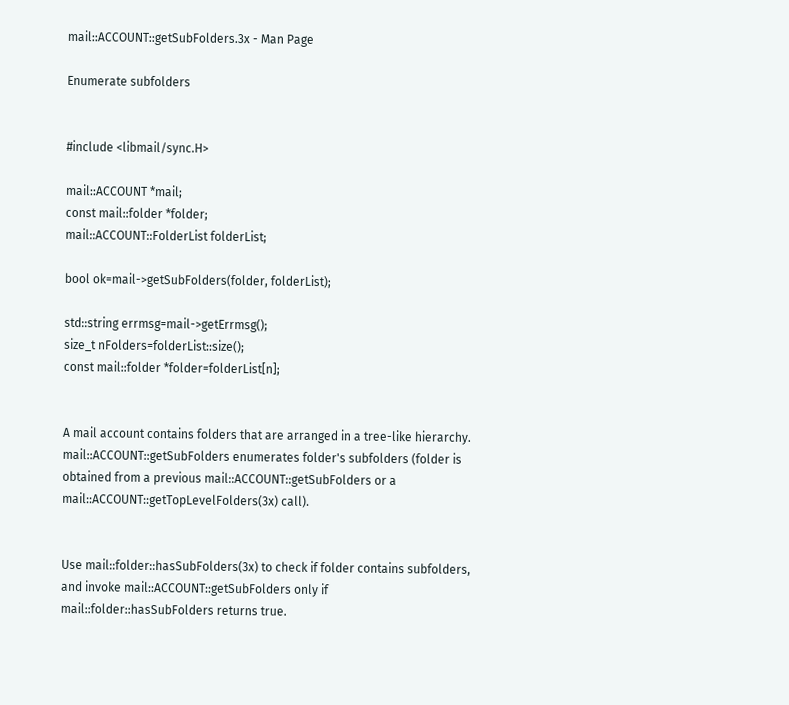mail::ACCOUNT::getSubFolders.3x - Man Page

Enumerate subfolders


#include <libmail/sync.H>

mail::ACCOUNT *mail;
const mail::folder *folder;
mail::ACCOUNT::FolderList folderList;

bool ok=mail->getSubFolders(folder, folderList);

std::string errmsg=mail->getErrmsg();
size_t nFolders=folderList::size();
const mail::folder *folder=folderList[n];


A mail account contains folders that are arranged in a tree-like hierarchy. mail::ACCOUNT::getSubFolders enumerates folder's subfolders (folder is obtained from a previous mail::ACCOUNT::getSubFolders or a mail::ACCOUNT::getTopLevelFolders(3x) call).


Use mail::folder::hasSubFolders(3x) to check if folder contains subfolders, and invoke mail::ACCOUNT::getSubFolders only if mail::folder::hasSubFolders returns true.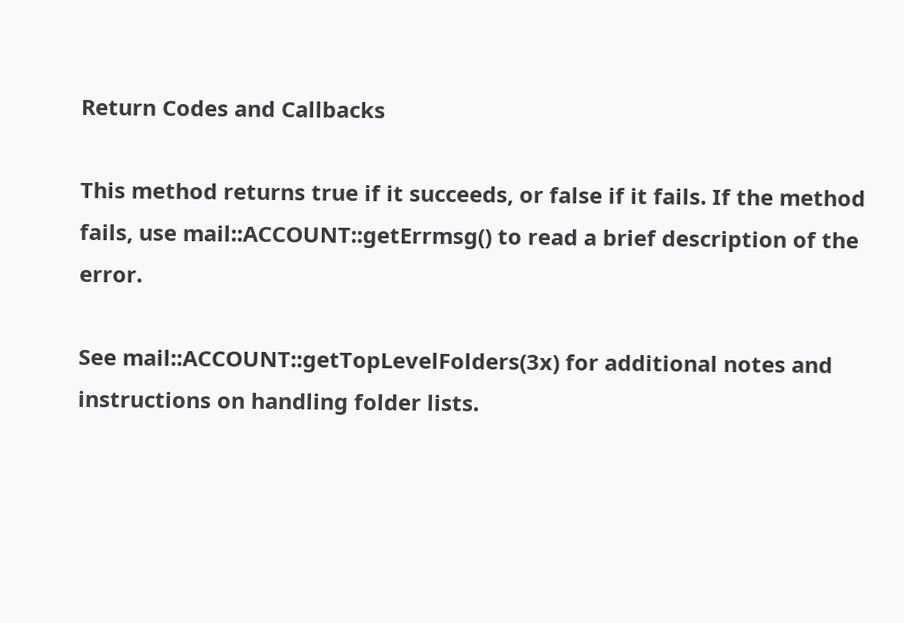Return Codes and Callbacks

This method returns true if it succeeds, or false if it fails. If the method fails, use mail::ACCOUNT::getErrmsg() to read a brief description of the error.

See mail::ACCOUNT::getTopLevelFolders(3x) for additional notes and instructions on handling folder lists.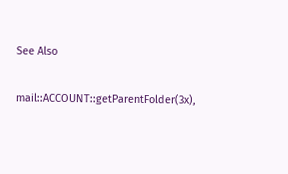See Also

mail::ACCOUNT::getParentFolder(3x),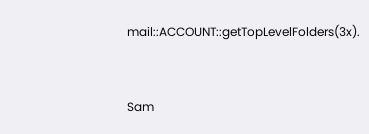mail::ACCOUNT::getTopLevelFolders(3x).


Sam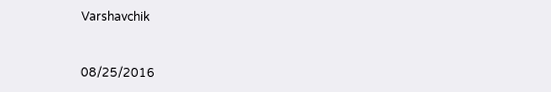Varshavchik


08/25/2016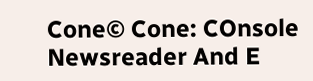Cone© Cone: COnsole Newsreader And E